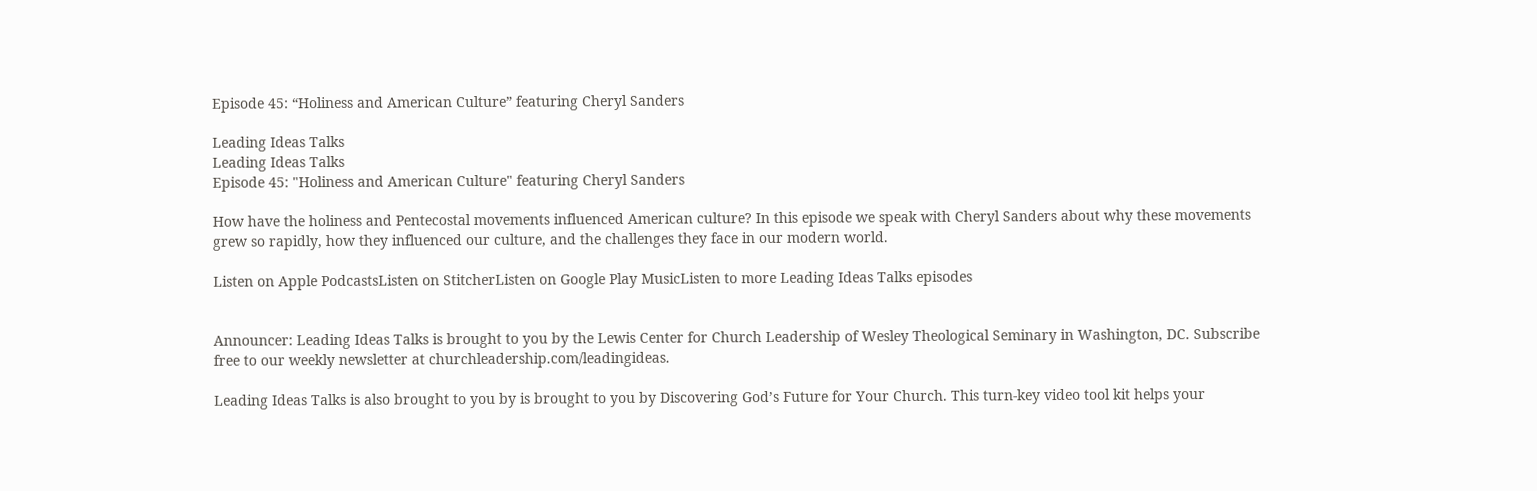Episode 45: “Holiness and American Culture” featuring Cheryl Sanders

Leading Ideas Talks
Leading Ideas Talks
Episode 45: "Holiness and American Culture" featuring Cheryl Sanders

How have the holiness and Pentecostal movements influenced American culture? In this episode we speak with Cheryl Sanders about why these movements grew so rapidly, how they influenced our culture, and the challenges they face in our modern world.

Listen on Apple PodcastsListen on StitcherListen on Google Play MusicListen to more Leading Ideas Talks episodes


Announcer: Leading Ideas Talks is brought to you by the Lewis Center for Church Leadership of Wesley Theological Seminary in Washington, DC. Subscribe free to our weekly newsletter at churchleadership.com/leadingideas.

Leading Ideas Talks is also brought to you by is brought to you by Discovering God’s Future for Your Church. This turn-key video tool kit helps your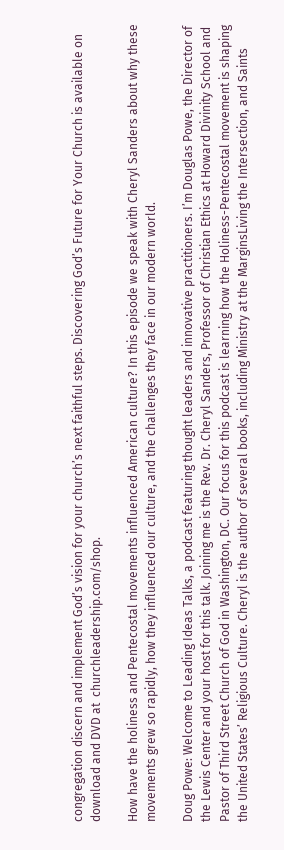congregation discern and implement God’s vision for your church’s next faithful steps. Discovering God’s Future for Your Church is available on download and DVD at  churchleadership.com/shop.

How have the holiness and Pentecostal movements influenced American culture? In this episode we speak with Cheryl Sanders about why these movements grew so rapidly, how they influenced our culture, and the challenges they face in our modern world.

Doug Powe: Welcome to Leading Ideas Talks, a podcast featuring thought leaders and innovative practitioners. I’m Douglas Powe, the Director of the Lewis Center and your host for this talk. Joining me is the Rev. Dr. Cheryl Sanders, Professor of Christian Ethics at Howard Divinity School and Pastor of Third Street Church of God in Washington, DC. Our focus for this podcast is learning how the Holiness-Pentecostal movement is shaping the United States’ Religious Culture. Cheryl is the author of several books, including Ministry at the MarginsLiving the Intersection, and Saints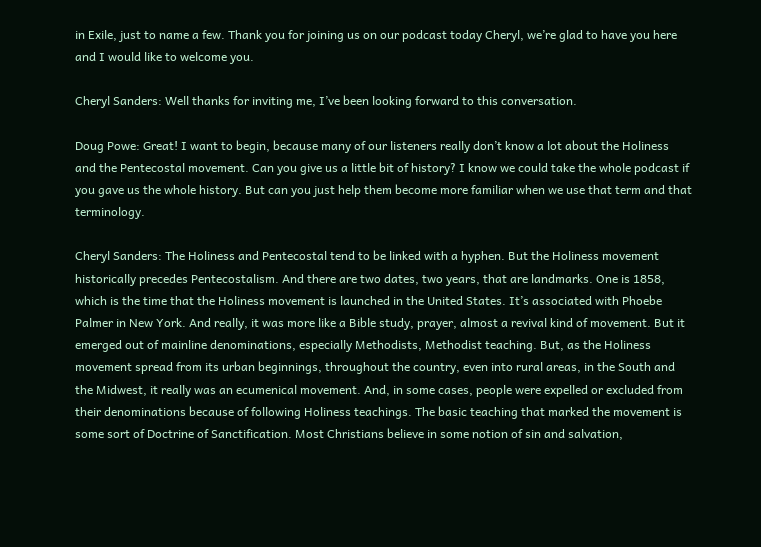in Exile, just to name a few. Thank you for joining us on our podcast today Cheryl, we’re glad to have you here and I would like to welcome you.

Cheryl Sanders: Well thanks for inviting me, I’ve been looking forward to this conversation.

Doug Powe: Great! I want to begin, because many of our listeners really don’t know a lot about the Holiness and the Pentecostal movement. Can you give us a little bit of history? I know we could take the whole podcast if you gave us the whole history. But can you just help them become more familiar when we use that term and that terminology.

Cheryl Sanders: The Holiness and Pentecostal tend to be linked with a hyphen. But the Holiness movement historically precedes Pentecostalism. And there are two dates, two years, that are landmarks. One is 1858, which is the time that the Holiness movement is launched in the United States. It’s associated with Phoebe Palmer in New York. And really, it was more like a Bible study, prayer, almost a revival kind of movement. But it emerged out of mainline denominations, especially Methodists, Methodist teaching. But, as the Holiness movement spread from its urban beginnings, throughout the country, even into rural areas, in the South and the Midwest, it really was an ecumenical movement. And, in some cases, people were expelled or excluded from their denominations because of following Holiness teachings. The basic teaching that marked the movement is some sort of Doctrine of Sanctification. Most Christians believe in some notion of sin and salvation,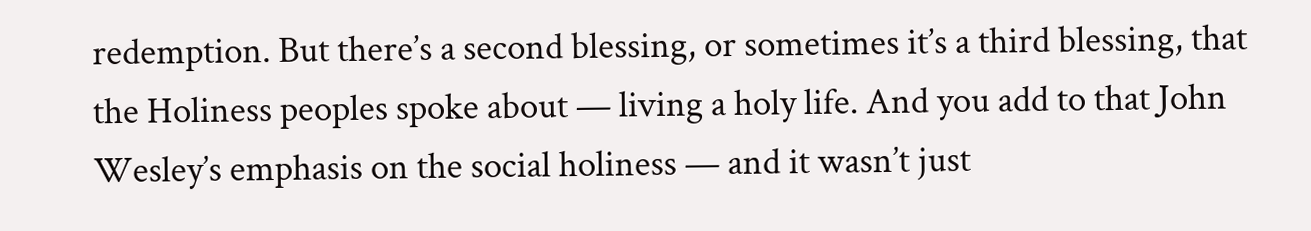redemption. But there’s a second blessing, or sometimes it’s a third blessing, that the Holiness peoples spoke about — living a holy life. And you add to that John Wesley’s emphasis on the social holiness — and it wasn’t just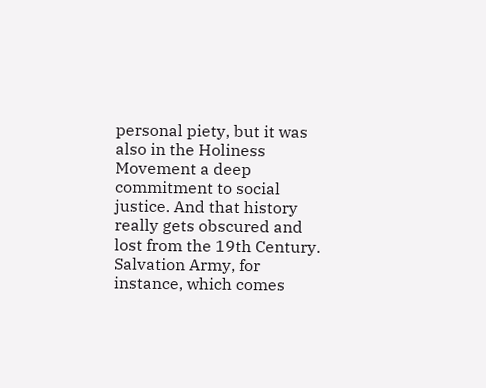personal piety, but it was also in the Holiness Movement a deep commitment to social justice. And that history really gets obscured and lost from the 19th Century. Salvation Army, for instance, which comes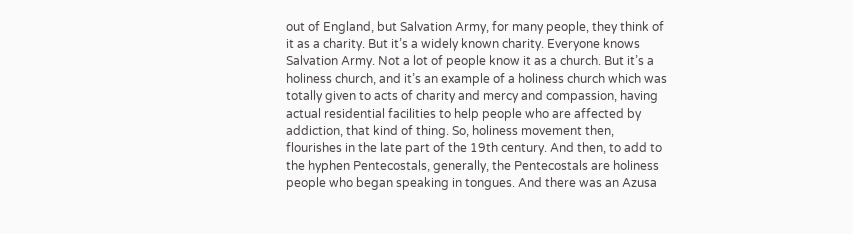out of England, but Salvation Army, for many people, they think of it as a charity. But it’s a widely known charity. Everyone knows Salvation Army. Not a lot of people know it as a church. But it’s a holiness church, and it’s an example of a holiness church which was totally given to acts of charity and mercy and compassion, having actual residential facilities to help people who are affected by addiction, that kind of thing. So, holiness movement then, flourishes in the late part of the 19th century. And then, to add to the hyphen Pentecostals, generally, the Pentecostals are holiness people who began speaking in tongues. And there was an Azusa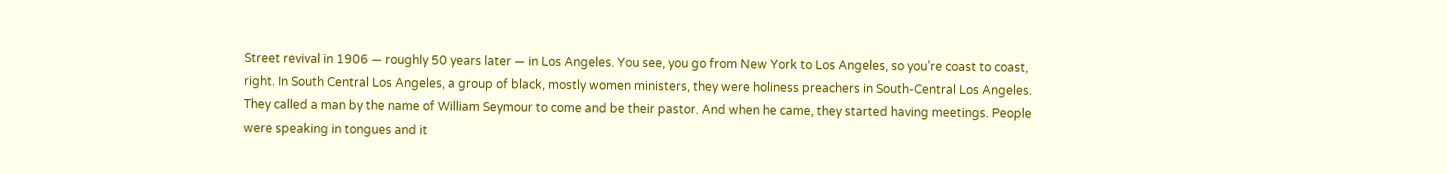Street revival in 1906 — roughly 50 years later — in Los Angeles. You see, you go from New York to Los Angeles, so you’re coast to coast, right. In South Central Los Angeles, a group of black, mostly women ministers, they were holiness preachers in South-Central Los Angeles. They called a man by the name of William Seymour to come and be their pastor. And when he came, they started having meetings. People were speaking in tongues and it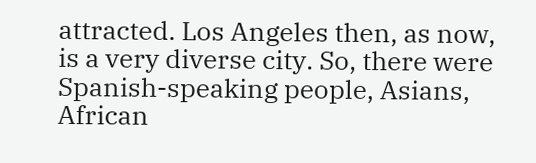attracted. Los Angeles then, as now, is a very diverse city. So, there were Spanish-speaking people, Asians, African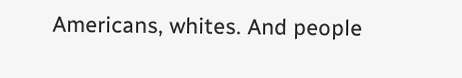Americans, whites. And people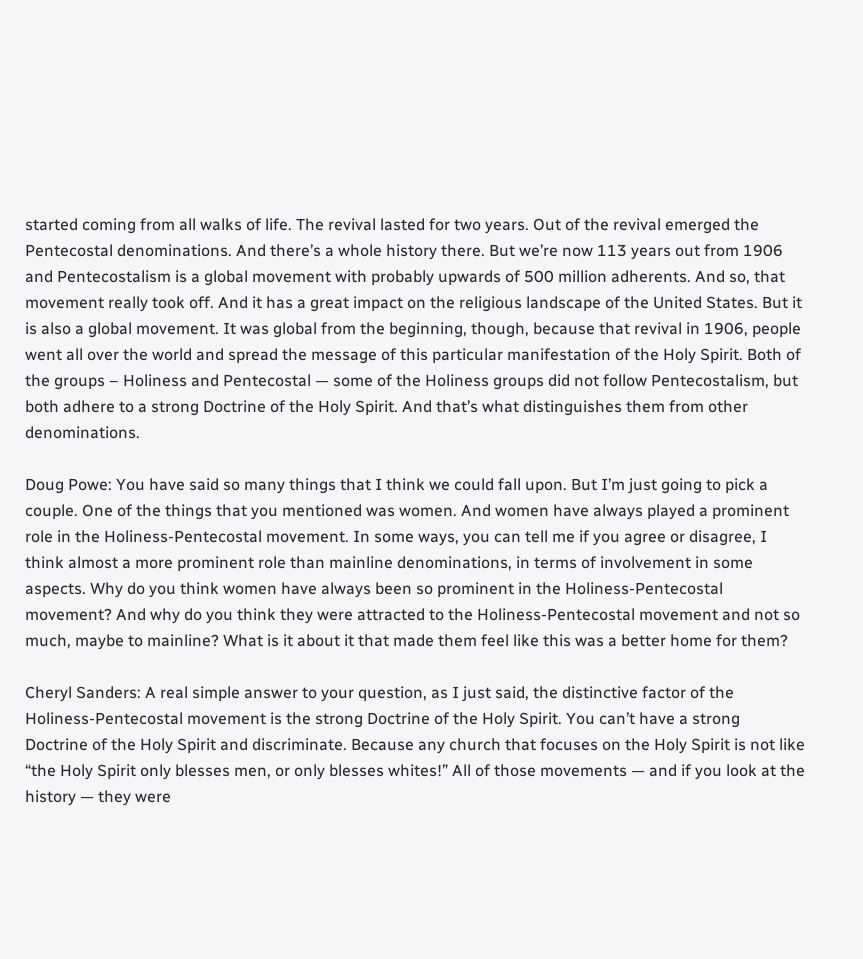started coming from all walks of life. The revival lasted for two years. Out of the revival emerged the Pentecostal denominations. And there’s a whole history there. But we’re now 113 years out from 1906 and Pentecostalism is a global movement with probably upwards of 500 million adherents. And so, that movement really took off. And it has a great impact on the religious landscape of the United States. But it is also a global movement. It was global from the beginning, though, because that revival in 1906, people went all over the world and spread the message of this particular manifestation of the Holy Spirit. Both of the groups – Holiness and Pentecostal — some of the Holiness groups did not follow Pentecostalism, but both adhere to a strong Doctrine of the Holy Spirit. And that’s what distinguishes them from other denominations.

Doug Powe: You have said so many things that I think we could fall upon. But I’m just going to pick a couple. One of the things that you mentioned was women. And women have always played a prominent role in the Holiness-Pentecostal movement. In some ways, you can tell me if you agree or disagree, I think almost a more prominent role than mainline denominations, in terms of involvement in some aspects. Why do you think women have always been so prominent in the Holiness-Pentecostal movement? And why do you think they were attracted to the Holiness-Pentecostal movement and not so much, maybe to mainline? What is it about it that made them feel like this was a better home for them?

Cheryl Sanders: A real simple answer to your question, as I just said, the distinctive factor of the Holiness-Pentecostal movement is the strong Doctrine of the Holy Spirit. You can’t have a strong Doctrine of the Holy Spirit and discriminate. Because any church that focuses on the Holy Spirit is not like “the Holy Spirit only blesses men, or only blesses whites!” All of those movements — and if you look at the history — they were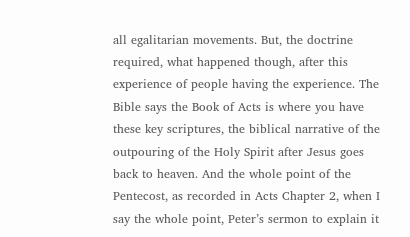all egalitarian movements. But, the doctrine required, what happened though, after this experience of people having the experience. The Bible says the Book of Acts is where you have these key scriptures, the biblical narrative of the outpouring of the Holy Spirit after Jesus goes back to heaven. And the whole point of the Pentecost, as recorded in Acts Chapter 2, when I say the whole point, Peter’s sermon to explain it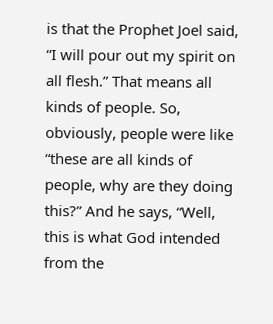is that the Prophet Joel said, “I will pour out my spirit on all flesh.” That means all kinds of people. So, obviously, people were like “these are all kinds of people, why are they doing this?” And he says, “Well, this is what God intended from the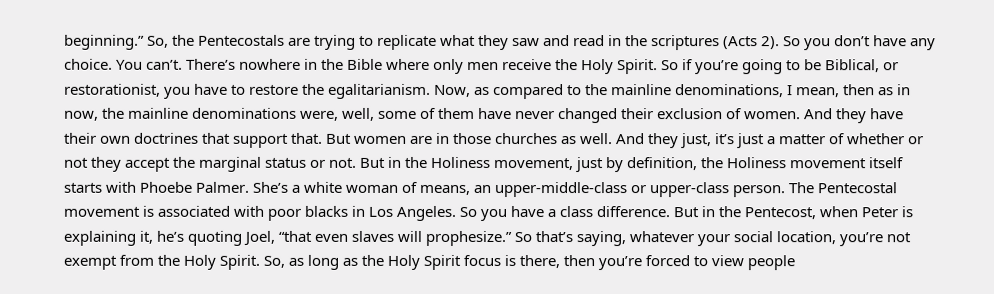beginning.” So, the Pentecostals are trying to replicate what they saw and read in the scriptures (Acts 2). So you don’t have any choice. You can’t. There’s nowhere in the Bible where only men receive the Holy Spirit. So if you’re going to be Biblical, or restorationist, you have to restore the egalitarianism. Now, as compared to the mainline denominations, I mean, then as in now, the mainline denominations were, well, some of them have never changed their exclusion of women. And they have their own doctrines that support that. But women are in those churches as well. And they just, it’s just a matter of whether or not they accept the marginal status or not. But in the Holiness movement, just by definition, the Holiness movement itself starts with Phoebe Palmer. She’s a white woman of means, an upper-middle-class or upper-class person. The Pentecostal movement is associated with poor blacks in Los Angeles. So you have a class difference. But in the Pentecost, when Peter is explaining it, he’s quoting Joel, “that even slaves will prophesize.” So that’s saying, whatever your social location, you’re not exempt from the Holy Spirit. So, as long as the Holy Spirit focus is there, then you’re forced to view people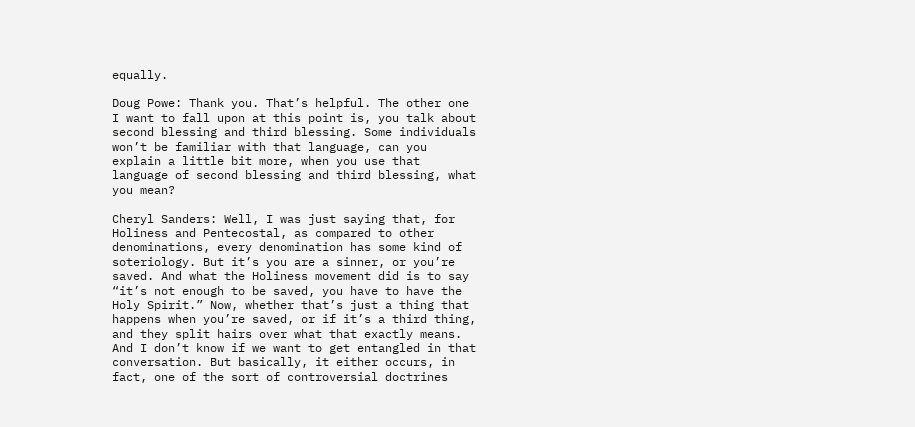equally.

Doug Powe: Thank you. That’s helpful. The other one I want to fall upon at this point is, you talk about second blessing and third blessing. Some individuals won’t be familiar with that language, can you explain a little bit more, when you use that language of second blessing and third blessing, what you mean?

Cheryl Sanders: Well, I was just saying that, for Holiness and Pentecostal, as compared to other denominations, every denomination has some kind of soteriology. But it’s you are a sinner, or you’re saved. And what the Holiness movement did is to say “it’s not enough to be saved, you have to have the Holy Spirit.” Now, whether that’s just a thing that happens when you’re saved, or if it’s a third thing, and they split hairs over what that exactly means. And I don’t know if we want to get entangled in that conversation. But basically, it either occurs, in fact, one of the sort of controversial doctrines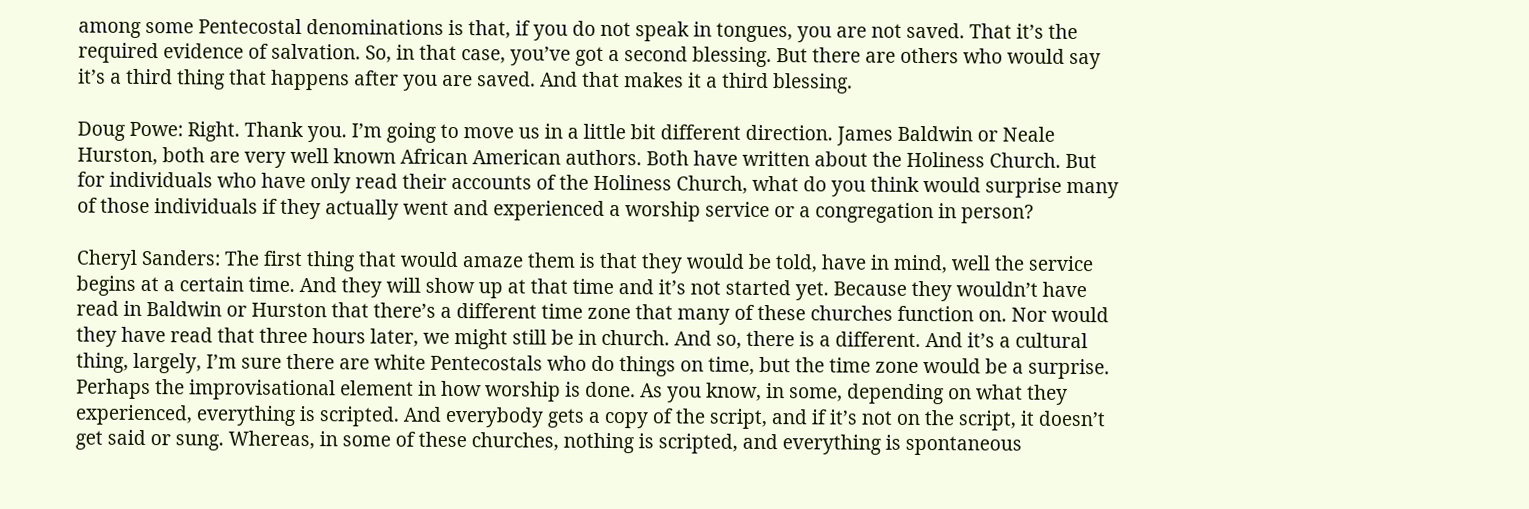among some Pentecostal denominations is that, if you do not speak in tongues, you are not saved. That it’s the required evidence of salvation. So, in that case, you’ve got a second blessing. But there are others who would say it’s a third thing that happens after you are saved. And that makes it a third blessing.

Doug Powe: Right. Thank you. I’m going to move us in a little bit different direction. James Baldwin or Neale Hurston, both are very well known African American authors. Both have written about the Holiness Church. But for individuals who have only read their accounts of the Holiness Church, what do you think would surprise many of those individuals if they actually went and experienced a worship service or a congregation in person?

Cheryl Sanders: The first thing that would amaze them is that they would be told, have in mind, well the service begins at a certain time. And they will show up at that time and it’s not started yet. Because they wouldn’t have read in Baldwin or Hurston that there’s a different time zone that many of these churches function on. Nor would they have read that three hours later, we might still be in church. And so, there is a different. And it’s a cultural thing, largely, I’m sure there are white Pentecostals who do things on time, but the time zone would be a surprise. Perhaps the improvisational element in how worship is done. As you know, in some, depending on what they experienced, everything is scripted. And everybody gets a copy of the script, and if it’s not on the script, it doesn’t get said or sung. Whereas, in some of these churches, nothing is scripted, and everything is spontaneous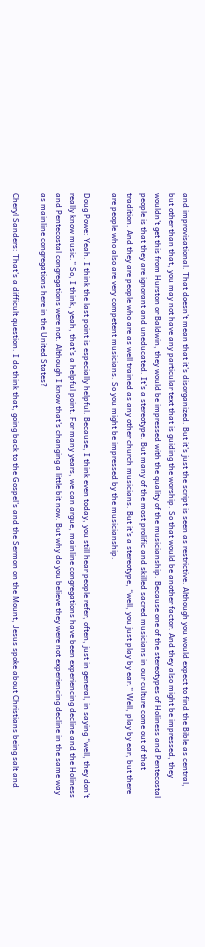and improvisational. That doesn’t mean that it’s disorganized. But it’s just the script is seen as restrictive. Although you would expect to find the Bible as central, but other than that, you may not have any particular text that is guiding the worship. So that would be another factor. And they also might be impressed, they wouldn’t get this from Hurston or Baldwin, they would be impressed with the quality of the musicianship. Because one of the stereotypes of Holiness and Pentecostal people is that they are ignorant and uneducated. It’s a stereotype. But many of the most prolific and skilled sacred musicians in our culture come out of that tradition. And they are people who are as well trained as any other church musicians. But it’s a stereotype, “well, you just play by ear.” Well, play by ear, but there are people who also are very competent musicians. So you might be impressed by the musicianship.

Doug Powe: Yeah. I think the last point is especially helpful. Because, I think even today, you still hear people refer, often, just in general, in saying “well, they don’t really know music.” So, I think, yeah, that’s a helpful point. For many years, we can argue, mainline congregations have been experiencing decline and the Holiness and Pentecostal congregations were not. Although I know that’s changing a little bit now. But why do you believe they were not experiencing decline in the same way as mainline congregations here in the United States?

Cheryl Sanders: That’s a difficult question. I do think that, going back to the Gospel’s and the Sermon on the Mount, Jesus spoke about Christians being salt and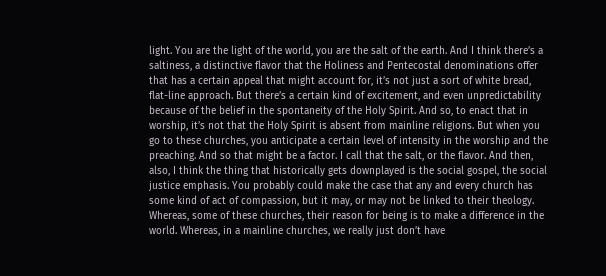light. You are the light of the world, you are the salt of the earth. And I think there’s a saltiness, a distinctive flavor that the Holiness and Pentecostal denominations offer that has a certain appeal that might account for, it’s not just a sort of white bread, flat-line approach. But there’s a certain kind of excitement, and even unpredictability because of the belief in the spontaneity of the Holy Spirit. And so, to enact that in worship, it’s not that the Holy Spirit is absent from mainline religions. But when you go to these churches, you anticipate a certain level of intensity in the worship and the preaching. And so that might be a factor. I call that the salt, or the flavor. And then, also, I think the thing that historically gets downplayed is the social gospel, the social justice emphasis. You probably could make the case that any and every church has some kind of act of compassion, but it may, or may not be linked to their theology. Whereas, some of these churches, their reason for being is to make a difference in the world. Whereas, in a mainline churches, we really just don’t have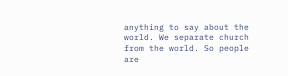anything to say about the world. We separate church from the world. So people are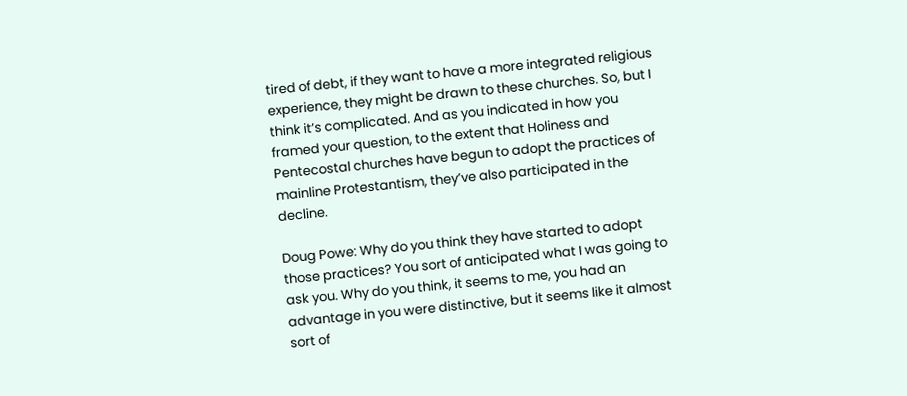tired of debt, if they want to have a more integrated religious experience, they might be drawn to these churches. So, but I think it’s complicated. And as you indicated in how you framed your question, to the extent that Holiness and Pentecostal churches have begun to adopt the practices of mainline Protestantism, they’ve also participated in the decline.

Doug Powe: Why do you think they have started to adopt those practices? You sort of anticipated what I was going to ask you. Why do you think, it seems to me, you had an advantage in you were distinctive, but it seems like it almost sort of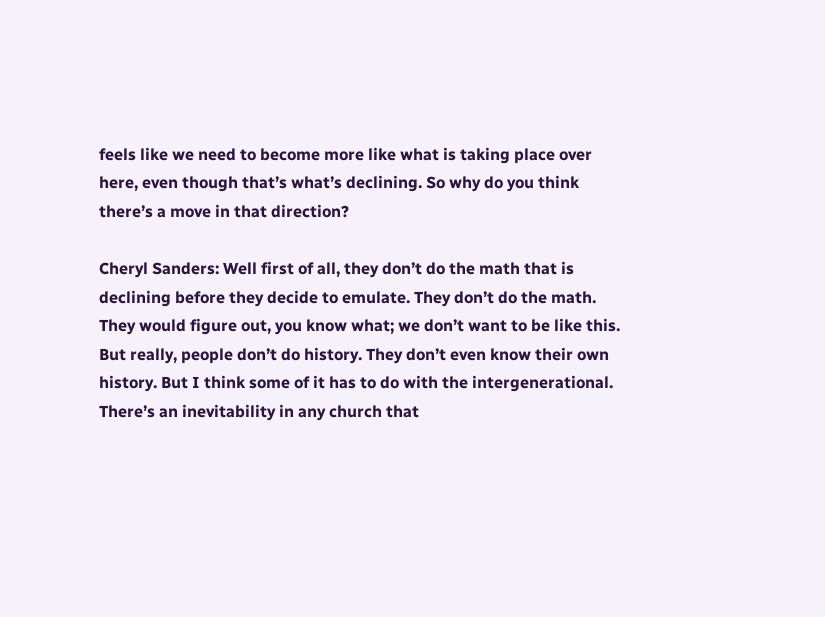feels like we need to become more like what is taking place over here, even though that’s what’s declining. So why do you think there’s a move in that direction?

Cheryl Sanders: Well first of all, they don’t do the math that is declining before they decide to emulate. They don’t do the math. They would figure out, you know what; we don’t want to be like this. But really, people don’t do history. They don’t even know their own history. But I think some of it has to do with the intergenerational. There’s an inevitability in any church that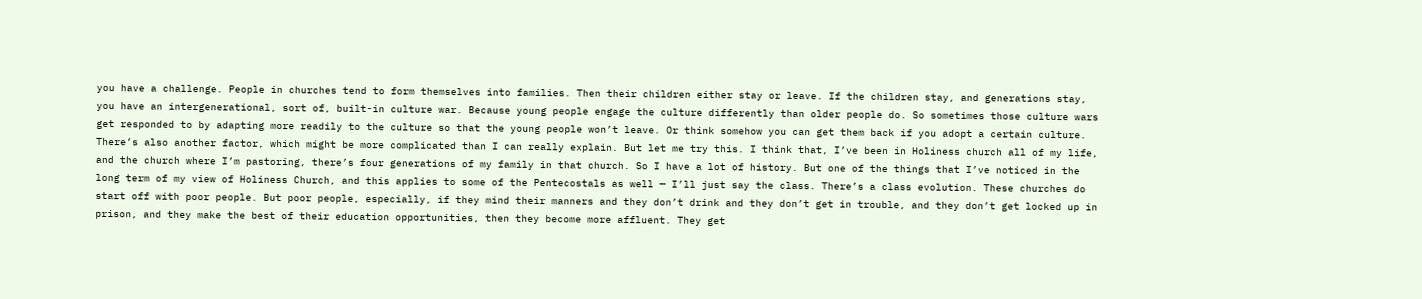you have a challenge. People in churches tend to form themselves into families. Then their children either stay or leave. If the children stay, and generations stay, you have an intergenerational, sort of, built-in culture war. Because young people engage the culture differently than older people do. So sometimes those culture wars get responded to by adapting more readily to the culture so that the young people won’t leave. Or think somehow you can get them back if you adopt a certain culture. There’s also another factor, which might be more complicated than I can really explain. But let me try this. I think that, I’ve been in Holiness church all of my life, and the church where I’m pastoring, there’s four generations of my family in that church. So I have a lot of history. But one of the things that I’ve noticed in the long term of my view of Holiness Church, and this applies to some of the Pentecostals as well — I’ll just say the class. There’s a class evolution. These churches do start off with poor people. But poor people, especially, if they mind their manners and they don’t drink and they don’t get in trouble, and they don’t get locked up in prison, and they make the best of their education opportunities, then they become more affluent. They get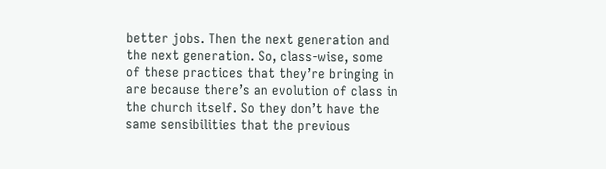better jobs. Then the next generation and the next generation. So, class-wise, some of these practices that they’re bringing in are because there’s an evolution of class in the church itself. So they don’t have the same sensibilities that the previous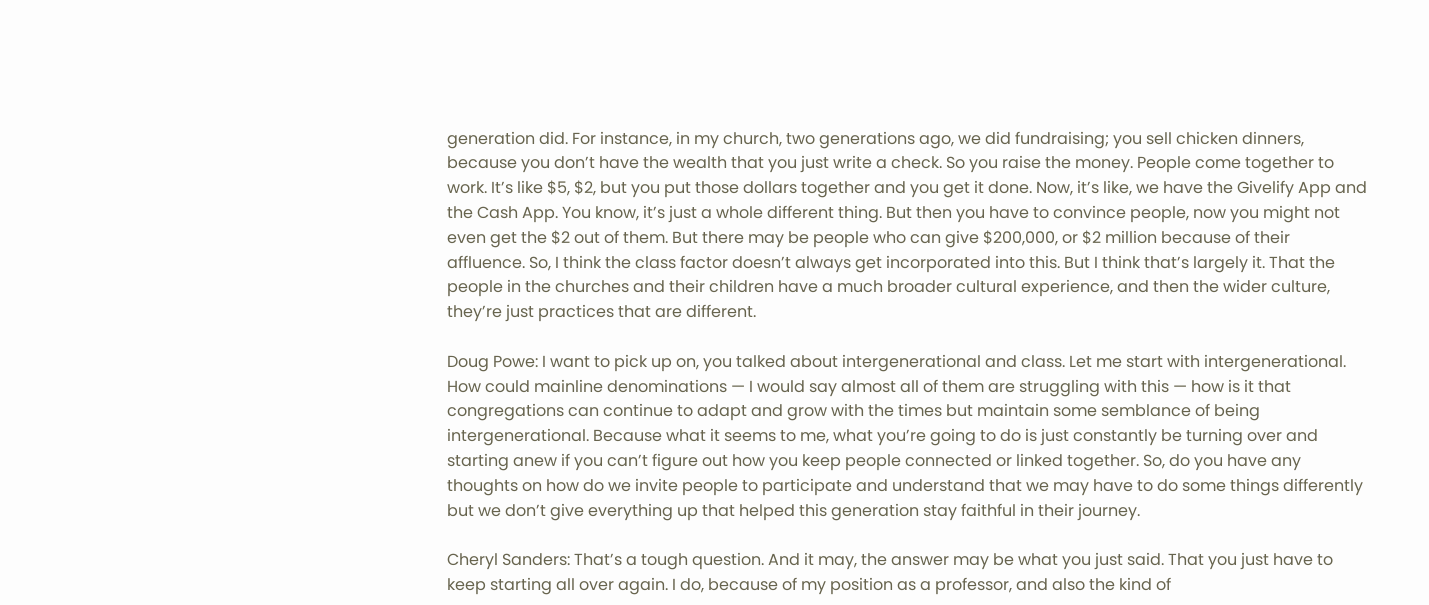generation did. For instance, in my church, two generations ago, we did fundraising; you sell chicken dinners, because you don’t have the wealth that you just write a check. So you raise the money. People come together to work. It’s like $5, $2, but you put those dollars together and you get it done. Now, it’s like, we have the Givelify App and the Cash App. You know, it’s just a whole different thing. But then you have to convince people, now you might not even get the $2 out of them. But there may be people who can give $200,000, or $2 million because of their affluence. So, I think the class factor doesn’t always get incorporated into this. But I think that’s largely it. That the people in the churches and their children have a much broader cultural experience, and then the wider culture, they’re just practices that are different.

Doug Powe: I want to pick up on, you talked about intergenerational and class. Let me start with intergenerational. How could mainline denominations — I would say almost all of them are struggling with this — how is it that congregations can continue to adapt and grow with the times but maintain some semblance of being intergenerational. Because what it seems to me, what you’re going to do is just constantly be turning over and starting anew if you can’t figure out how you keep people connected or linked together. So, do you have any thoughts on how do we invite people to participate and understand that we may have to do some things differently but we don’t give everything up that helped this generation stay faithful in their journey.

Cheryl Sanders: That’s a tough question. And it may, the answer may be what you just said. That you just have to keep starting all over again. I do, because of my position as a professor, and also the kind of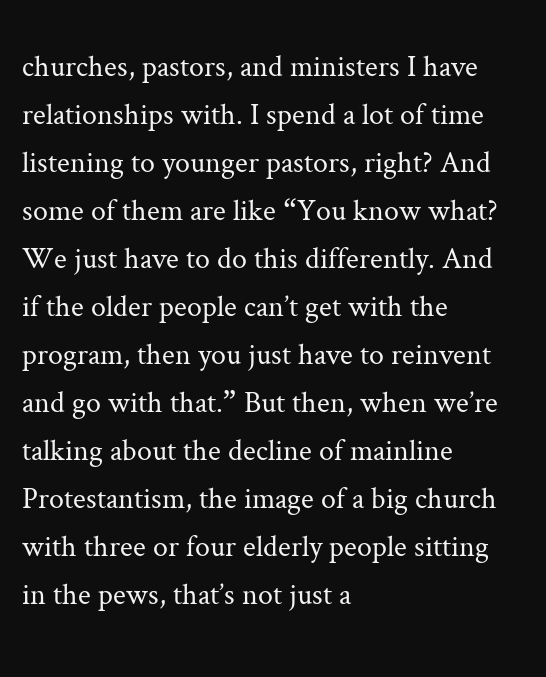churches, pastors, and ministers I have relationships with. I spend a lot of time listening to younger pastors, right? And some of them are like “You know what? We just have to do this differently. And if the older people can’t get with the program, then you just have to reinvent and go with that.” But then, when we’re talking about the decline of mainline Protestantism, the image of a big church with three or four elderly people sitting in the pews, that’s not just a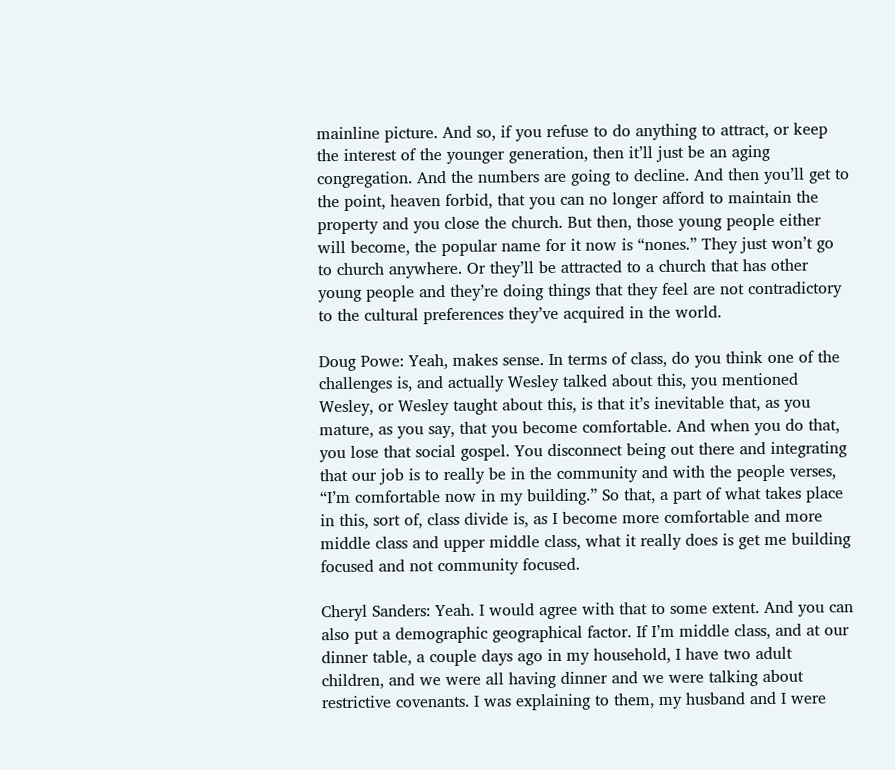mainline picture. And so, if you refuse to do anything to attract, or keep the interest of the younger generation, then it’ll just be an aging congregation. And the numbers are going to decline. And then you’ll get to the point, heaven forbid, that you can no longer afford to maintain the property and you close the church. But then, those young people either will become, the popular name for it now is “nones.” They just won’t go to church anywhere. Or they’ll be attracted to a church that has other young people and they’re doing things that they feel are not contradictory to the cultural preferences they’ve acquired in the world.

Doug Powe: Yeah, makes sense. In terms of class, do you think one of the challenges is, and actually Wesley talked about this, you mentioned Wesley, or Wesley taught about this, is that it’s inevitable that, as you mature, as you say, that you become comfortable. And when you do that, you lose that social gospel. You disconnect being out there and integrating that our job is to really be in the community and with the people verses, “I’m comfortable now in my building.” So that, a part of what takes place in this, sort of, class divide is, as I become more comfortable and more middle class and upper middle class, what it really does is get me building focused and not community focused.

Cheryl Sanders: Yeah. I would agree with that to some extent. And you can also put a demographic geographical factor. If I’m middle class, and at our dinner table, a couple days ago in my household, I have two adult children, and we were all having dinner and we were talking about restrictive covenants. I was explaining to them, my husband and I were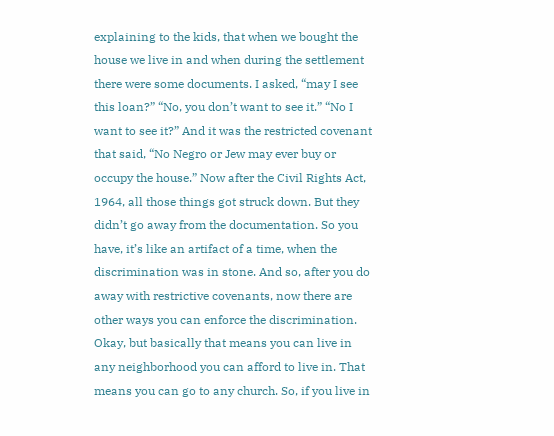explaining to the kids, that when we bought the house we live in and when during the settlement there were some documents. I asked, “may I see this loan?” “No, you don’t want to see it.” “No I want to see it?” And it was the restricted covenant that said, “No Negro or Jew may ever buy or occupy the house.” Now after the Civil Rights Act, 1964, all those things got struck down. But they didn’t go away from the documentation. So you have, it’s like an artifact of a time, when the discrimination was in stone. And so, after you do away with restrictive covenants, now there are other ways you can enforce the discrimination. Okay, but basically that means you can live in any neighborhood you can afford to live in. That means you can go to any church. So, if you live in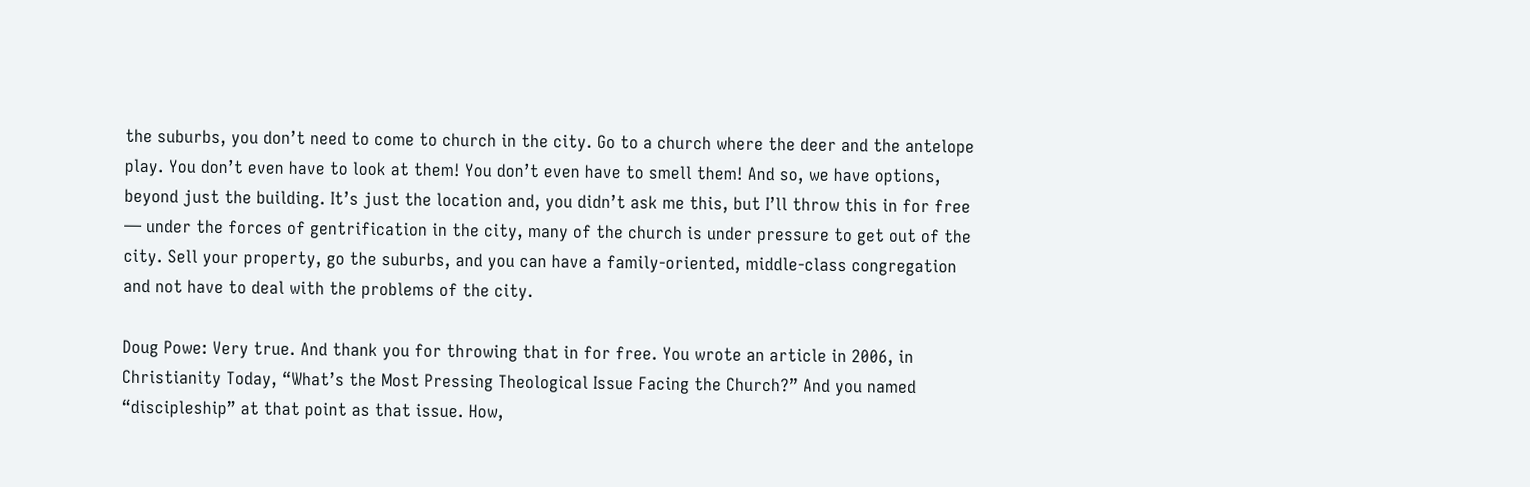the suburbs, you don’t need to come to church in the city. Go to a church where the deer and the antelope play. You don’t even have to look at them! You don’t even have to smell them! And so, we have options, beyond just the building. It’s just the location and, you didn’t ask me this, but I’ll throw this in for free — under the forces of gentrification in the city, many of the church is under pressure to get out of the city. Sell your property, go the suburbs, and you can have a family-oriented, middle-class congregation and not have to deal with the problems of the city.

Doug Powe: Very true. And thank you for throwing that in for free. You wrote an article in 2006, in Christianity Today, “What’s the Most Pressing Theological Issue Facing the Church?” And you named “discipleship” at that point as that issue. How,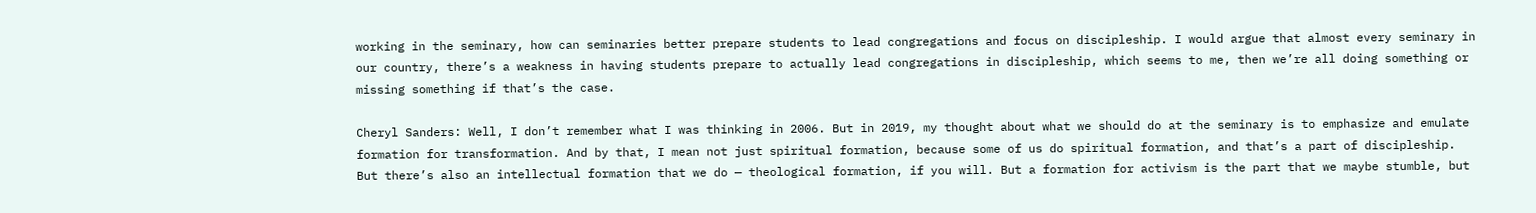working in the seminary, how can seminaries better prepare students to lead congregations and focus on discipleship. I would argue that almost every seminary in our country, there’s a weakness in having students prepare to actually lead congregations in discipleship, which seems to me, then we’re all doing something or missing something if that’s the case.

Cheryl Sanders: Well, I don’t remember what I was thinking in 2006. But in 2019, my thought about what we should do at the seminary is to emphasize and emulate formation for transformation. And by that, I mean not just spiritual formation, because some of us do spiritual formation, and that’s a part of discipleship. But there’s also an intellectual formation that we do — theological formation, if you will. But a formation for activism is the part that we maybe stumble, but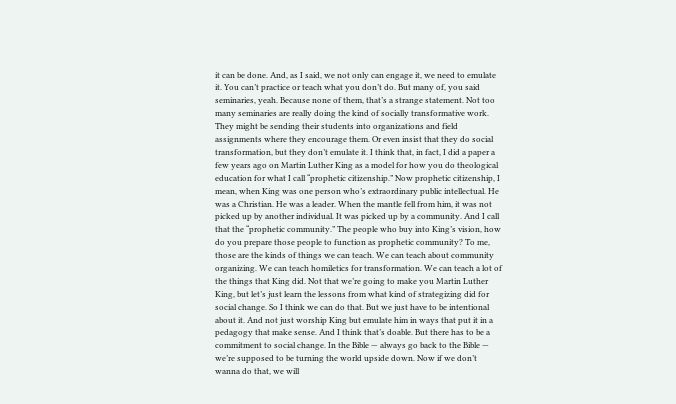it can be done. And, as I said, we not only can engage it, we need to emulate it. You can’t practice or teach what you don’t do. But many of, you said seminaries, yeah. Because none of them, that’s a strange statement. Not too many seminaries are really doing the kind of socially transformative work. They might be sending their students into organizations and field assignments where they encourage them. Or even insist that they do social transformation, but they don’t emulate it. I think that, in fact, I did a paper a few years ago on Martin Luther King as a model for how you do theological education for what I call “prophetic citizenship.” Now prophetic citizenship, I mean, when King was one person who’s extraordinary public intellectual. He was a Christian. He was a leader. When the mantle fell from him, it was not picked up by another individual. It was picked up by a community. And I call that the “prophetic community.” The people who buy into King’s vision, how do you prepare those people to function as prophetic community? To me, those are the kinds of things we can teach. We can teach about community organizing. We can teach homiletics for transformation. We can teach a lot of the things that King did. Not that we’re going to make you Martin Luther King, but let’s just learn the lessons from what kind of strategizing did for social change. So I think we can do that. But we just have to be intentional about it. And not just worship King but emulate him in ways that put it in a pedagogy that make sense. And I think that’s doable. But there has to be a commitment to social change. In the Bible — always go back to the Bible — we’re supposed to be turning the world upside down. Now if we don’t wanna do that, we will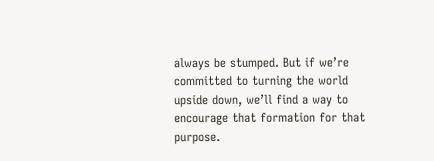always be stumped. But if we’re committed to turning the world upside down, we’ll find a way to encourage that formation for that purpose.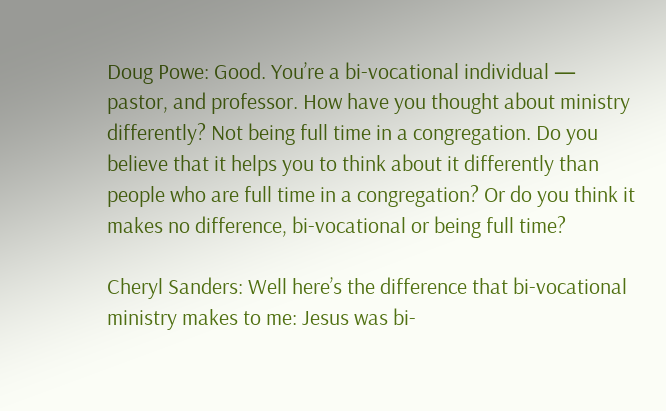Doug Powe: Good. You’re a bi-vocational individual — pastor, and professor. How have you thought about ministry differently? Not being full time in a congregation. Do you believe that it helps you to think about it differently than people who are full time in a congregation? Or do you think it makes no difference, bi-vocational or being full time?

Cheryl Sanders: Well here’s the difference that bi-vocational ministry makes to me: Jesus was bi-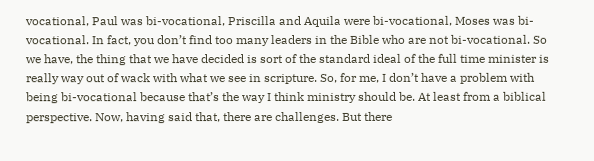vocational, Paul was bi-vocational, Priscilla and Aquila were bi-vocational, Moses was bi-vocational. In fact, you don’t find too many leaders in the Bible who are not bi-vocational. So we have, the thing that we have decided is sort of the standard ideal of the full time minister is really way out of wack with what we see in scripture. So, for me, I don’t have a problem with being bi-vocational because that’s the way I think ministry should be. At least from a biblical perspective. Now, having said that, there are challenges. But there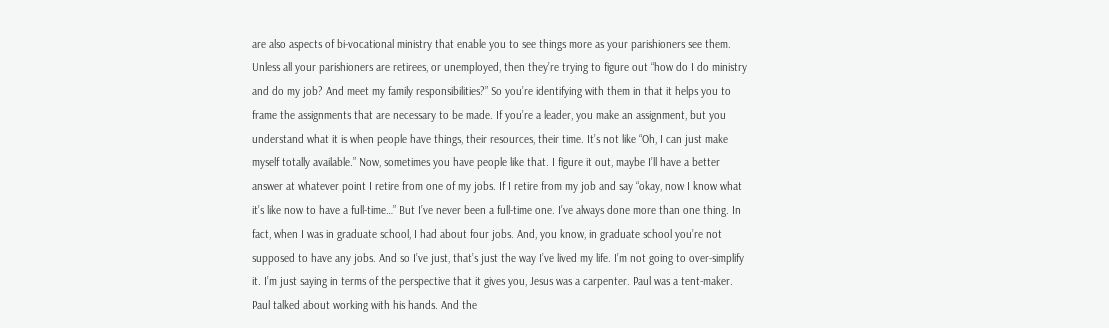are also aspects of bi-vocational ministry that enable you to see things more as your parishioners see them. Unless all your parishioners are retirees, or unemployed, then they’re trying to figure out “how do I do ministry and do my job? And meet my family responsibilities?” So you’re identifying with them in that it helps you to frame the assignments that are necessary to be made. If you’re a leader, you make an assignment, but you understand what it is when people have things, their resources, their time. It’s not like “Oh, I can just make myself totally available.” Now, sometimes you have people like that. I figure it out, maybe I’ll have a better answer at whatever point I retire from one of my jobs. If I retire from my job and say “okay, now I know what it’s like now to have a full-time…” But I’ve never been a full-time one. I’ve always done more than one thing. In fact, when I was in graduate school, I had about four jobs. And, you know, in graduate school you’re not supposed to have any jobs. And so I’ve just, that’s just the way I’ve lived my life. I’m not going to over-simplify it. I’m just saying in terms of the perspective that it gives you, Jesus was a carpenter. Paul was a tent-maker. Paul talked about working with his hands. And the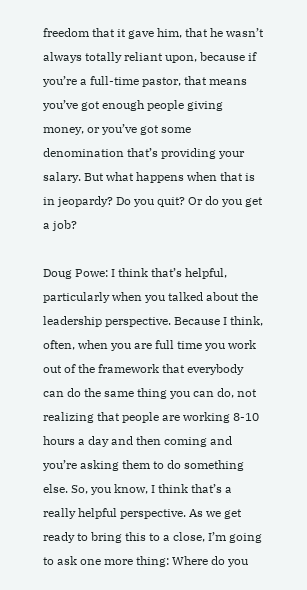freedom that it gave him, that he wasn’t always totally reliant upon, because if you’re a full-time pastor, that means you’ve got enough people giving money, or you’ve got some denomination that’s providing your salary. But what happens when that is in jeopardy? Do you quit? Or do you get a job?

Doug Powe: I think that’s helpful, particularly when you talked about the leadership perspective. Because I think, often, when you are full time you work out of the framework that everybody can do the same thing you can do, not realizing that people are working 8-10 hours a day and then coming and you’re asking them to do something else. So, you know, I think that’s a really helpful perspective. As we get ready to bring this to a close, I’m going to ask one more thing: Where do you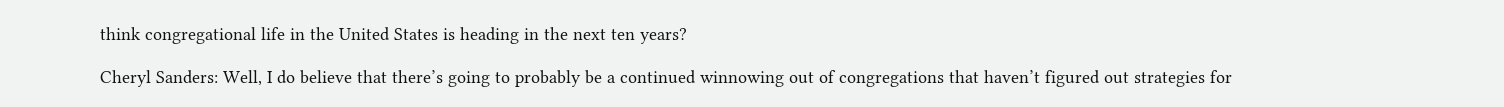think congregational life in the United States is heading in the next ten years?

Cheryl Sanders: Well, I do believe that there’s going to probably be a continued winnowing out of congregations that haven’t figured out strategies for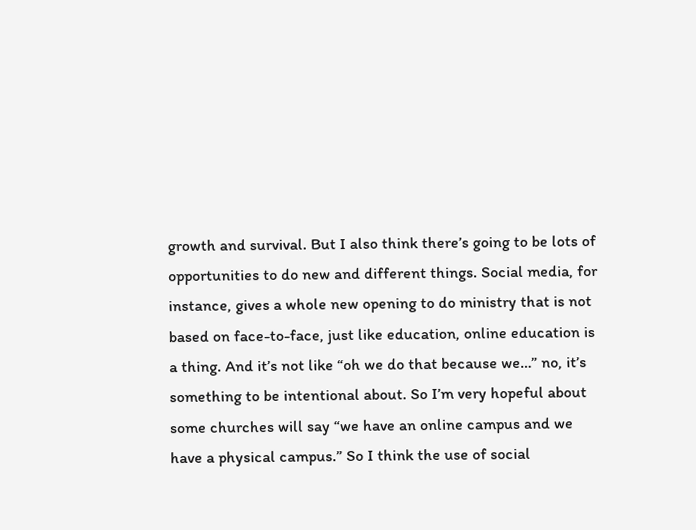growth and survival. But I also think there’s going to be lots of opportunities to do new and different things. Social media, for instance, gives a whole new opening to do ministry that is not based on face-to-face, just like education, online education is a thing. And it’s not like “oh we do that because we…” no, it’s something to be intentional about. So I’m very hopeful about some churches will say “we have an online campus and we have a physical campus.” So I think the use of social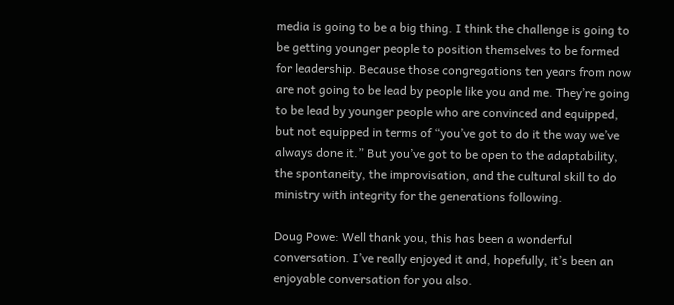media is going to be a big thing. I think the challenge is going to be getting younger people to position themselves to be formed for leadership. Because those congregations ten years from now are not going to be lead by people like you and me. They’re going to be lead by younger people who are convinced and equipped, but not equipped in terms of “you’ve got to do it the way we’ve always done it.” But you’ve got to be open to the adaptability, the spontaneity, the improvisation, and the cultural skill to do ministry with integrity for the generations following.

Doug Powe: Well thank you, this has been a wonderful conversation. I’ve really enjoyed it and, hopefully, it’s been an enjoyable conversation for you also.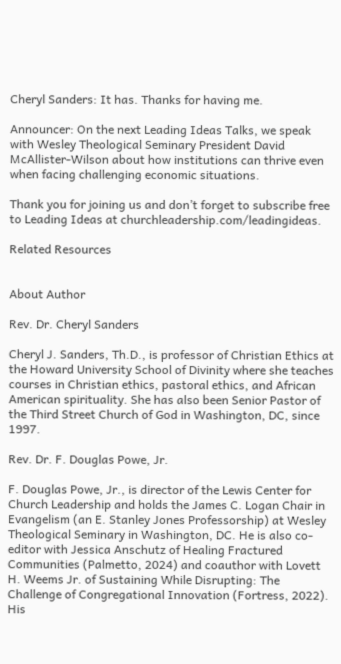Cheryl Sanders: It has. Thanks for having me.

Announcer: On the next Leading Ideas Talks, we speak with Wesley Theological Seminary President David McAllister-Wilson about how institutions can thrive even when facing challenging economic situations.

Thank you for joining us and don’t forget to subscribe free to Leading Ideas at churchleadership.com/leadingideas.

Related Resources


About Author

Rev. Dr. Cheryl Sanders

Cheryl J. Sanders, Th.D., is professor of Christian Ethics at the Howard University School of Divinity where she teaches courses in Christian ethics, pastoral ethics, and African American spirituality. She has also been Senior Pastor of the Third Street Church of God in Washington, DC, since 1997.

Rev. Dr. F. Douglas Powe, Jr.

F. Douglas Powe, Jr., is director of the Lewis Center for Church Leadership and holds the James C. Logan Chair in Evangelism (an E. Stanley Jones Professorship) at Wesley Theological Seminary in Washington, DC. He is also co-editor with Jessica Anschutz of Healing Fractured Communities (Palmetto, 2024) and coauthor with Lovett H. Weems Jr. of Sustaining While Disrupting: The Challenge of Congregational Innovation (Fortress, 2022). His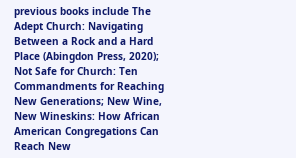previous books include The Adept Church: Navigating Between a Rock and a Hard Place (Abingdon Press, 2020); Not Safe for Church: Ten Commandments for Reaching New Generations; New Wine, New Wineskins: How African American Congregations Can Reach New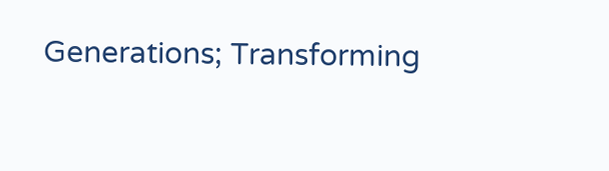Generations; Transforming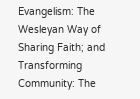Evangelism: The Wesleyan Way of Sharing Faith; and Transforming Community: The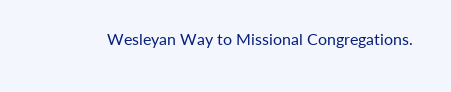Wesleyan Way to Missional Congregations.